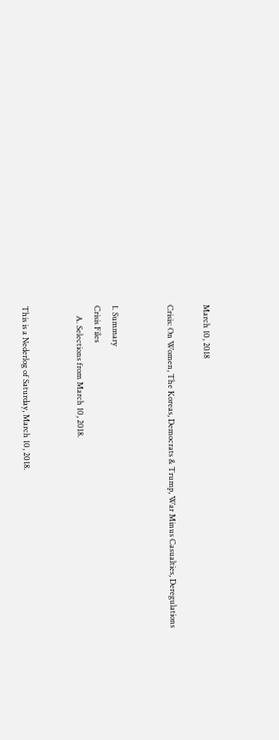March 10, 2018

Crisis: On Women, The Koreas, Democrats & Trump, War Minus Casualties, Deregulations


1. Summary
Crisis Files
     A. Selections from March 10, 2018.


This is a Nederlog of Saturday, March 10, 2018.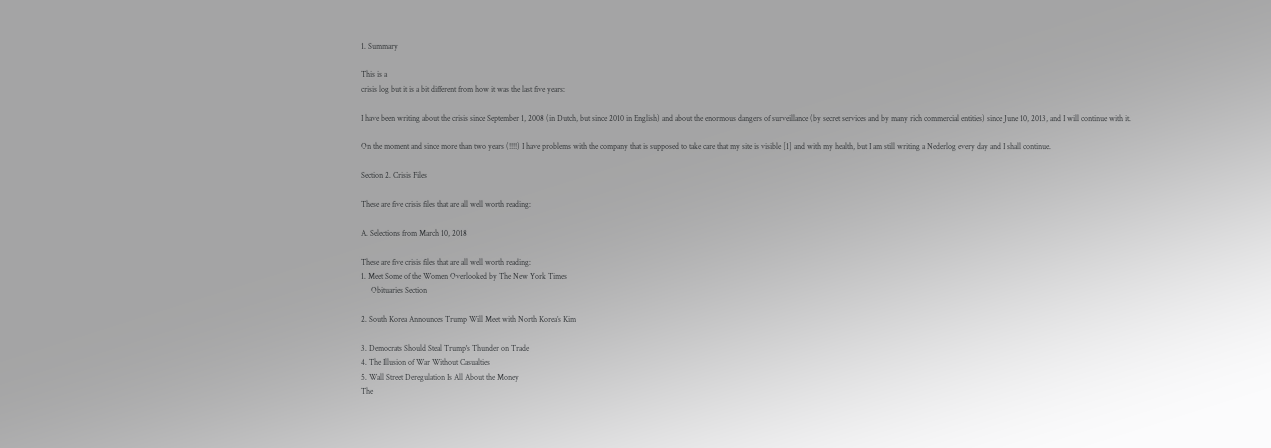1. Summary

This is a
crisis log but it is a bit different from how it was the last five years:

I have been writing about the crisis since September 1, 2008 (in Dutch, but since 2010 in English) and about the enormous dangers of surveillance (by secret services and by many rich commercial entities) since June 10, 2013, and I will continue with it.

On the moment and since more than two years (!!!!) I have problems with the company that is supposed to take care that my site is visible [1] and with my health, but I am still writing a Nederlog every day and I shall continue.

Section 2. Crisis Files

These are five crisis files that are all well worth reading:

A. Selections from March 10, 2018

These are five crisis files that are all well worth reading:
1. Meet Some of the Women Overlooked by The New York Times
     Obituaries Section

2. South Korea Announces Trump Will Meet with North Korea’s Kim

3. Democrats Should Steal Trump's Thunder on Trade
4. The Illusion of War Without Casualties
5. Wall Street Deregulation Is All About the Money
The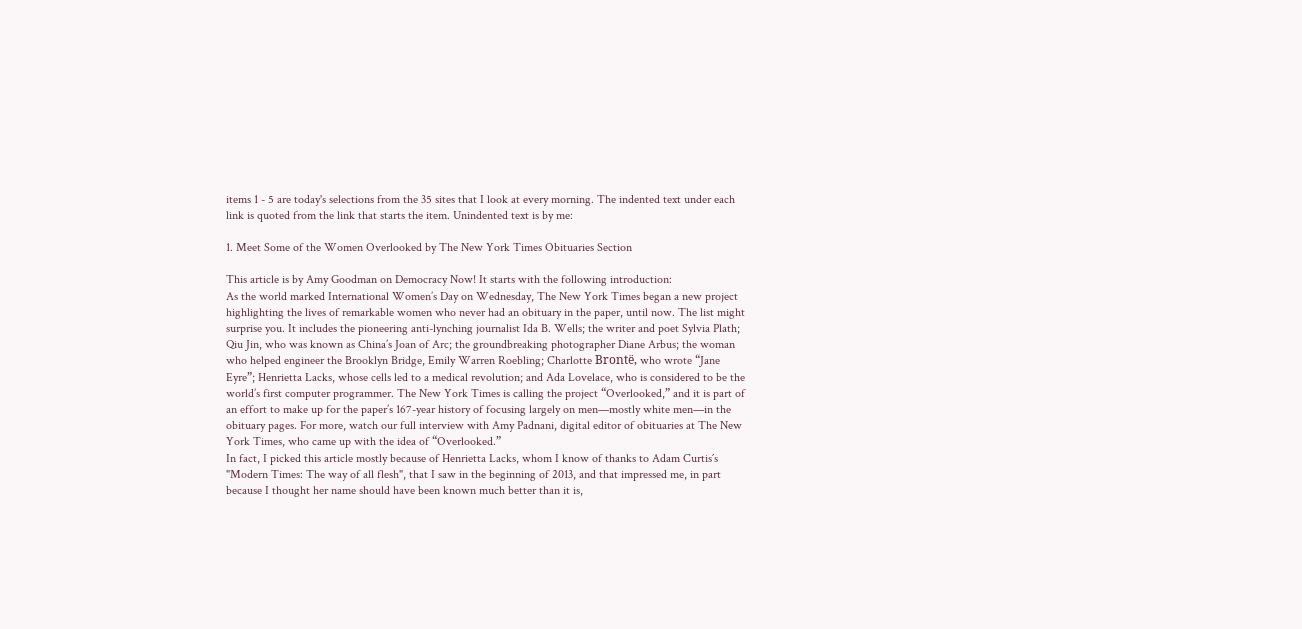items 1 - 5 are today's selections from the 35 sites that I look at every morning. The indented text under each link is quoted from the link that starts the item. Unindented text is by me:

1. Meet Some of the Women Overlooked by The New York Times Obituaries Section

This article is by Amy Goodman on Democracy Now! It starts with the following introduction:
As the world marked International Women’s Day on Wednesday, The New York Times began a new project highlighting the lives of remarkable women who never had an obituary in the paper, until now. The list might surprise you. It includes the pioneering anti-lynching journalist Ida B. Wells; the writer and poet Sylvia Plath; Qiu Jin, who was known as China’s Joan of Arc; the groundbreaking photographer Diane Arbus; the woman who helped engineer the Brooklyn Bridge, Emily Warren Roebling; Charlotte Brontë, who wrote “Jane Eyre”; Henrietta Lacks, whose cells led to a medical revolution; and Ada Lovelace, who is considered to be the world’s first computer programmer. The New York Times is calling the project “Overlooked,” and it is part of an effort to make up for the paper’s 167-year history of focusing largely on men—mostly white men—in the obituary pages. For more, watch our full interview with Amy Padnani, digital editor of obituaries at The New York Times, who came up with the idea of “Overlooked.”
In fact, I picked this article mostly because of Henrietta Lacks, whom I know of thanks to Adam Curtis´s "Modern Times: The way of all flesh", that I saw in the beginning of 2013, and that impressed me, in part because I thought her name should have been known much better than it is,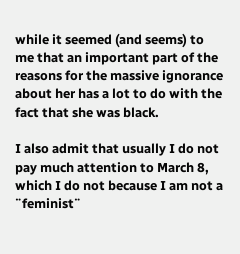while it seemed (and seems) to me that an important part of the reasons for the massive ignorance about her has a lot to do with the fact that she was black.

I also admit that usually I do not pay much attention to March 8, which I do not because I am not a ¨feminist¨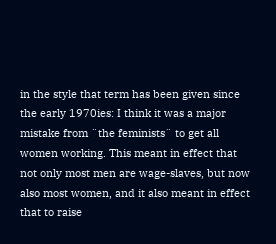in the style that term has been given since the early 1970ies: I think it was a major mistake from ¨the feminists¨ to get all women working. This meant in effect that not only most men are wage-slaves, but now also most women, and it also meant in effect that to raise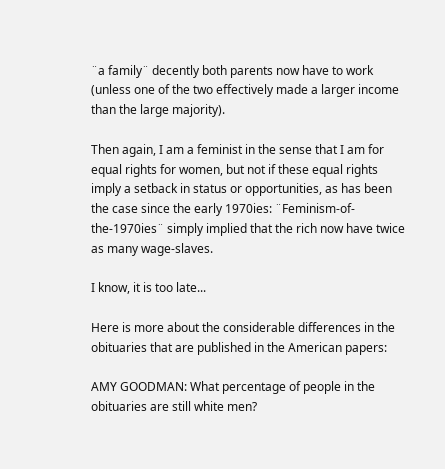¨a family¨ decently both parents now have to work (unless one of the two effectively made a larger income than the large majority).

Then again, I am a feminist in the sense that I am for equal rights for women, but not if these equal rights imply a setback in status or opportunities, as has been the case since the early 1970ies: ¨Feminism-of-the-1970ies¨ simply implied that the rich now have twice as many wage-slaves.

I know, it is too late...

Here is more about the considerable differences in the obituaries that are published in the American papers:

AMY GOODMAN: What percentage of people in the obituaries are still white men?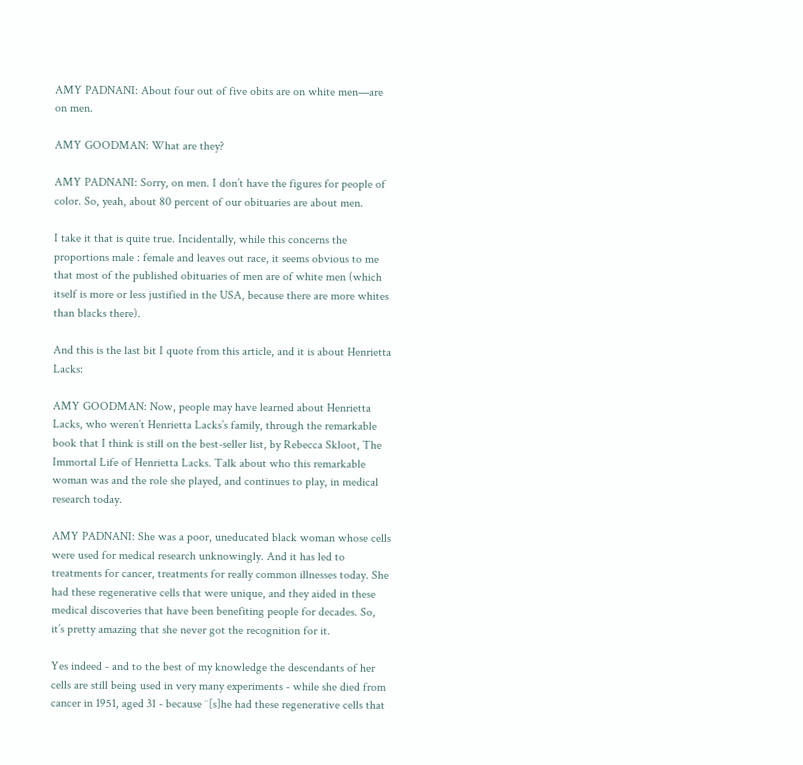AMY PADNANI: About four out of five obits are on white men—are on men.

AMY GOODMAN: What are they?

AMY PADNANI: Sorry, on men. I don’t have the figures for people of color. So, yeah, about 80 percent of our obituaries are about men.

I take it that is quite true. Incidentally, while this concerns the proportions male : female and leaves out race, it seems obvious to me that most of the published obituaries of men are of white men (which itself is more or less justified in the USA, because there are more whites than blacks there).

And this is the last bit I quote from this article, and it is about Henrietta Lacks:

AMY GOODMAN: Now, people may have learned about Henrietta Lacks, who weren’t Henrietta Lacks’s family, through the remarkable book that I think is still on the best-seller list, by Rebecca Skloot, The Immortal Life of Henrietta Lacks. Talk about who this remarkable woman was and the role she played, and continues to play, in medical research today.

AMY PADNANI: She was a poor, uneducated black woman whose cells were used for medical research unknowingly. And it has led to treatments for cancer, treatments for really common illnesses today. She had these regenerative cells that were unique, and they aided in these medical discoveries that have been benefiting people for decades. So, it’s pretty amazing that she never got the recognition for it.

Yes indeed - and to the best of my knowledge the descendants of her cells are still being used in very many experiments - while she died from cancer in 1951, aged 31 - because ¨[s]he had these regenerative cells that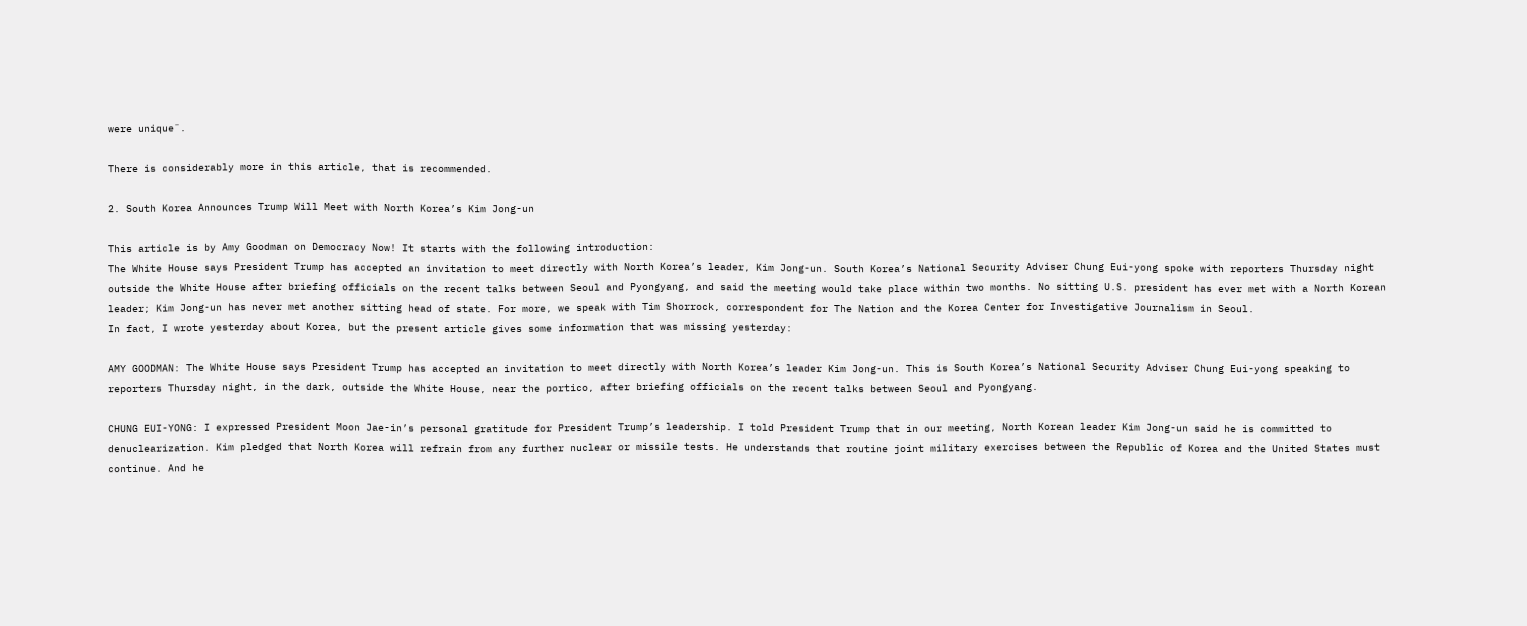were unique¨.

There is considerably more in this article, that is recommended.

2. South Korea Announces Trump Will Meet with North Korea’s Kim Jong-un

This article is by Amy Goodman on Democracy Now! It starts with the following introduction:
The White House says President Trump has accepted an invitation to meet directly with North Korea’s leader, Kim Jong-un. South Korea’s National Security Adviser Chung Eui-yong spoke with reporters Thursday night outside the White House after briefing officials on the recent talks between Seoul and Pyongyang, and said the meeting would take place within two months. No sitting U.S. president has ever met with a North Korean leader; Kim Jong-un has never met another sitting head of state. For more, we speak with Tim Shorrock, correspondent for The Nation and the Korea Center for Investigative Journalism in Seoul.
In fact, I wrote yesterday about Korea, but the present article gives some information that was missing yesterday:

AMY GOODMAN: The White House says President Trump has accepted an invitation to meet directly with North Korea’s leader Kim Jong-un. This is South Korea’s National Security Adviser Chung Eui-yong speaking to reporters Thursday night, in the dark, outside the White House, near the portico, after briefing officials on the recent talks between Seoul and Pyongyang.

CHUNG EUI-YONG: I expressed President Moon Jae-in’s personal gratitude for President Trump’s leadership. I told President Trump that in our meeting, North Korean leader Kim Jong-un said he is committed to denuclearization. Kim pledged that North Korea will refrain from any further nuclear or missile tests. He understands that routine joint military exercises between the Republic of Korea and the United States must continue. And he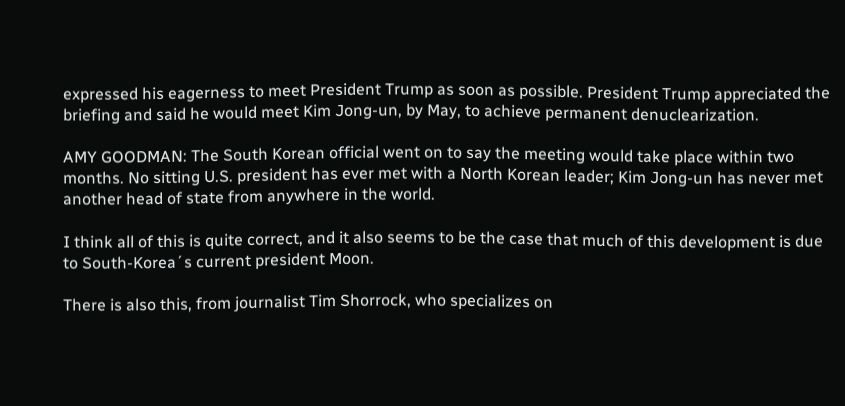expressed his eagerness to meet President Trump as soon as possible. President Trump appreciated the briefing and said he would meet Kim Jong-un, by May, to achieve permanent denuclearization.

AMY GOODMAN: The South Korean official went on to say the meeting would take place within two months. No sitting U.S. president has ever met with a North Korean leader; Kim Jong-un has never met another head of state from anywhere in the world.

I think all of this is quite correct, and it also seems to be the case that much of this development is due to South-Korea´s current president Moon.

There is also this, from journalist Tim Shorrock, who specializes on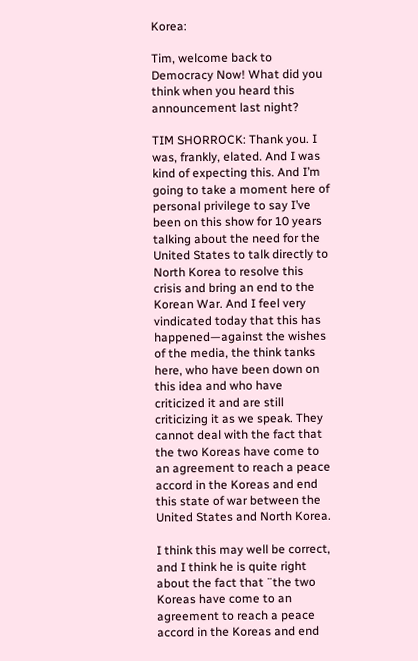Korea:

Tim, welcome back to Democracy Now! What did you think when you heard this announcement last night?

TIM SHORROCK: Thank you. I was, frankly, elated. And I was kind of expecting this. And I’m going to take a moment here of personal privilege to say I’ve been on this show for 10 years talking about the need for the United States to talk directly to North Korea to resolve this crisis and bring an end to the Korean War. And I feel very vindicated today that this has happened—against the wishes of the media, the think tanks here, who have been down on this idea and who have criticized it and are still criticizing it as we speak. They cannot deal with the fact that the two Koreas have come to an agreement to reach a peace accord in the Koreas and end this state of war between the United States and North Korea.

I think this may well be correct, and I think he is quite right about the fact that ¨the two Koreas have come to an agreement to reach a peace accord in the Koreas and end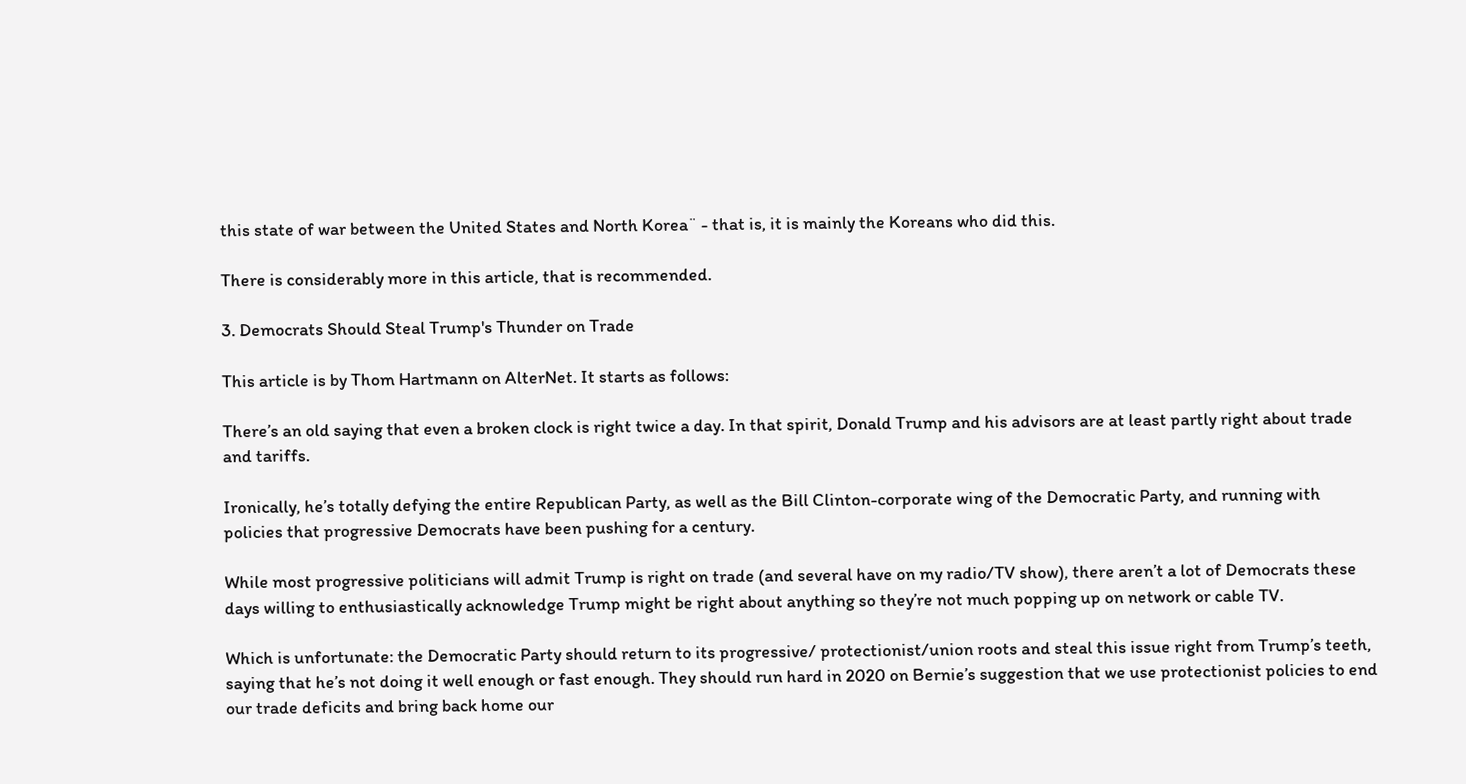this state of war between the United States and North Korea¨ - that is, it is mainly the Koreans who did this.

There is considerably more in this article, that is recommended.

3. Democrats Should Steal Trump's Thunder on Trade

This article is by Thom Hartmann on AlterNet. It starts as follows:

There’s an old saying that even a broken clock is right twice a day. In that spirit, Donald Trump and his advisors are at least partly right about trade and tariffs.

Ironically, he’s totally defying the entire Republican Party, as well as the Bill Clinton-corporate wing of the Democratic Party, and running with policies that progressive Democrats have been pushing for a century.

While most progressive politicians will admit Trump is right on trade (and several have on my radio/TV show), there aren’t a lot of Democrats these days willing to enthusiastically acknowledge Trump might be right about anything so they’re not much popping up on network or cable TV.

Which is unfortunate: the Democratic Party should return to its progressive/ protectionist/union roots and steal this issue right from Trump’s teeth, saying that he’s not doing it well enough or fast enough. They should run hard in 2020 on Bernie’s suggestion that we use protectionist policies to end our trade deficits and bring back home our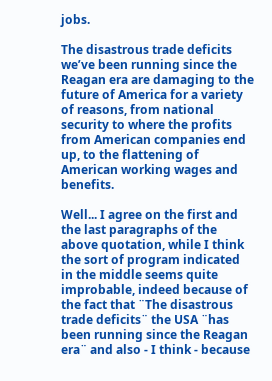jobs.

The disastrous trade deficits we’ve been running since the Reagan era are damaging to the future of America for a variety of reasons, from national security to where the profits from American companies end up, to the flattening of American working wages and benefits.

Well... I agree on the first and the last paragraphs of the above quotation, while I think the sort of program indicated in the middle seems quite improbable, indeed because of the fact that ¨The disastrous trade deficits¨ the USA ¨has been running since the Reagan era¨ and also - I think - because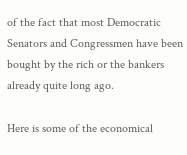of the fact that most Democratic Senators and Congressmen have been bought by the rich or the bankers already quite long ago.

Here is some of the economical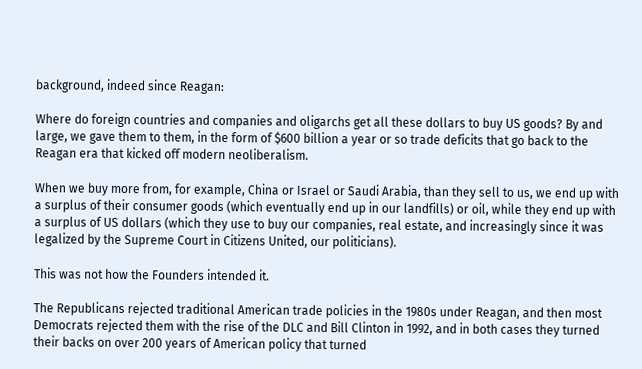background, indeed since Reagan:

Where do foreign countries and companies and oligarchs get all these dollars to buy US goods? By and large, we gave them to them, in the form of $600 billion a year or so trade deficits that go back to the Reagan era that kicked off modern neoliberalism.

When we buy more from, for example, China or Israel or Saudi Arabia, than they sell to us, we end up with a surplus of their consumer goods (which eventually end up in our landfills) or oil, while they end up with a surplus of US dollars (which they use to buy our companies, real estate, and increasingly since it was legalized by the Supreme Court in Citizens United, our politicians).

This was not how the Founders intended it.

The Republicans rejected traditional American trade policies in the 1980s under Reagan, and then most Democrats rejected them with the rise of the DLC and Bill Clinton in 1992, and in both cases they turned their backs on over 200 years of American policy that turned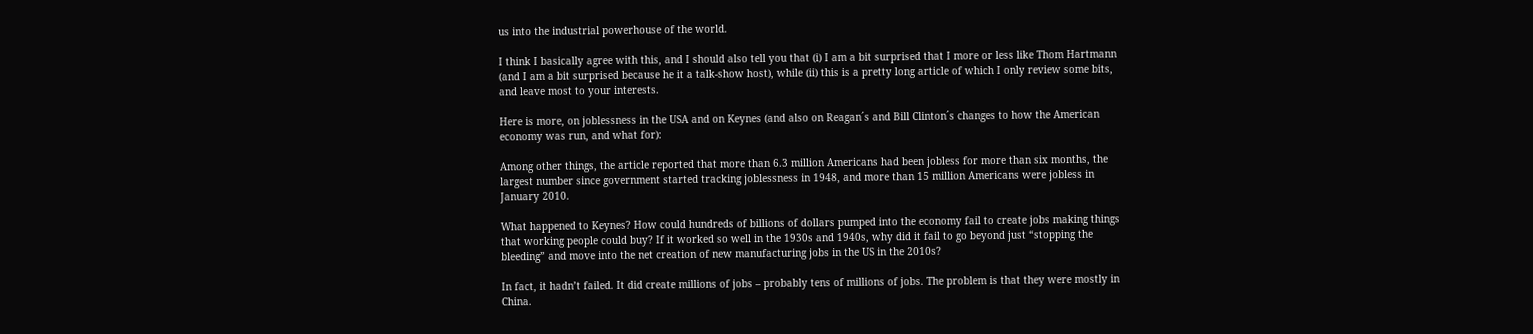us into the industrial powerhouse of the world.

I think I basically agree with this, and I should also tell you that (i) I am a bit surprised that I more or less like Thom Hartmann (and I am a bit surprised because he it a talk-show host), while (ii) this is a pretty long article of which I only review some bits, and leave most to your interests.

Here is more, on joblessness in the USA and on Keynes (and also on Reagan´s and Bill Clinton´s changes to how the American economy was run, and what for):

Among other things, the article reported that more than 6.3 million Americans had been jobless for more than six months, the largest number since government started tracking joblessness in 1948, and more than 15 million Americans were jobless in January 2010.

What happened to Keynes? How could hundreds of billions of dollars pumped into the economy fail to create jobs making things that working people could buy? If it worked so well in the 1930s and 1940s, why did it fail to go beyond just “stopping the bleeding” and move into the net creation of new manufacturing jobs in the US in the 2010s?

In fact, it hadn’t failed. It did create millions of jobs – probably tens of millions of jobs. The problem is that they were mostly in China.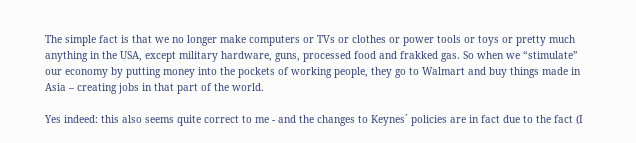The simple fact is that we no longer make computers or TVs or clothes or power tools or toys or pretty much anything in the USA, except military hardware, guns, processed food and frakked gas. So when we “stimulate” our economy by putting money into the pockets of working people, they go to Walmart and buy things made in Asia – creating jobs in that part of the world.

Yes indeed: this also seems quite correct to me - and the changes to Keynes´ policies are in fact due to the fact (I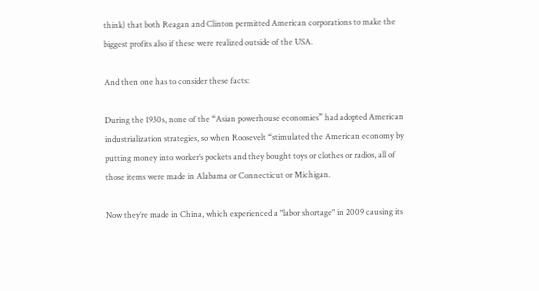think) that both Reagan and Clinton permitted American corporations to make the biggest profits also if these were realized outside of the USA.

And then one has to consider these facts:

During the 1930s, none of the “Asian powerhouse economies” had adopted American industrialization strategies, so when Roosevelt “stimulated the American economy by putting money into worker’s pockets and they bought toys or clothes or radios, all of those items were made in Alabama or Connecticut or Michigan.

Now they’re made in China, which experienced a "labor shortage" in 2009 causing its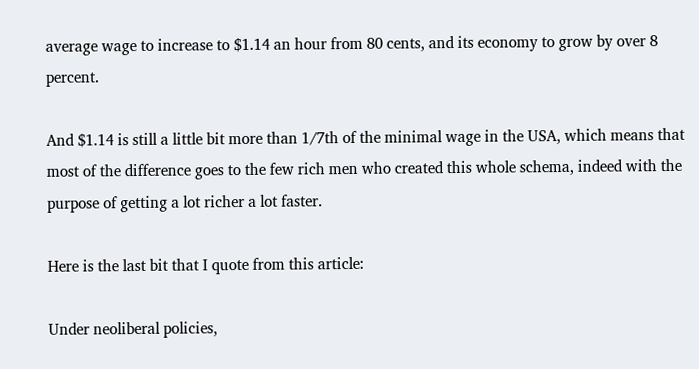average wage to increase to $1.14 an hour from 80 cents, and its economy to grow by over 8 percent.

And $1.14 is still a little bit more than 1/7th of the minimal wage in the USA, which means that most of the difference goes to the few rich men who created this whole schema, indeed with the purpose of getting a lot richer a lot faster.

Here is the last bit that I quote from this article:

Under neoliberal policies,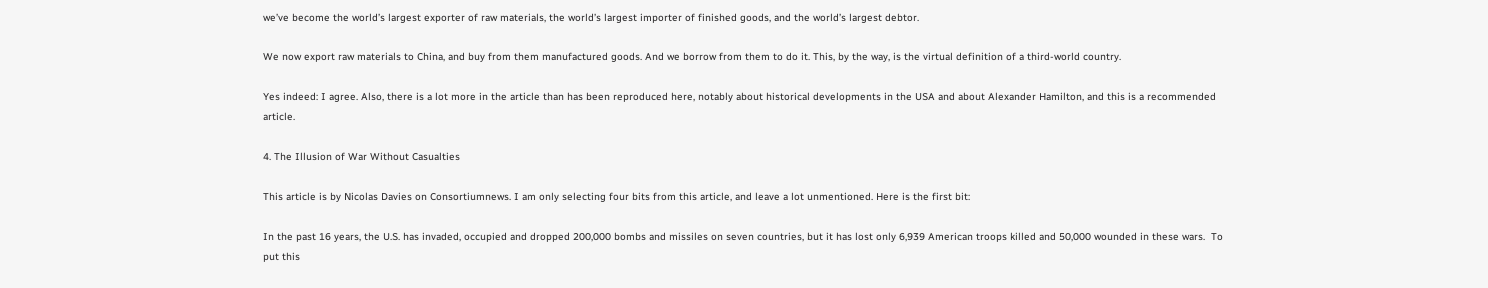we’ve become the world’s largest exporter of raw materials, the world’s largest importer of finished goods, and the world’s largest debtor.

We now export raw materials to China, and buy from them manufactured goods. And we borrow from them to do it. This, by the way, is the virtual definition of a third-world country.

Yes indeed: I agree. Also, there is a lot more in the article than has been reproduced here, notably about historical developments in the USA and about Alexander Hamilton, and this is a recommended article.

4. The Illusion of War Without Casualties

This article is by Nicolas Davies on Consortiumnews. I am only selecting four bits from this article, and leave a lot unmentioned. Here is the first bit:

In the past 16 years, the U.S. has invaded, occupied and dropped 200,000 bombs and missiles on seven countries, but it has lost only 6,939 American troops killed and 50,000 wounded in these wars.  To put this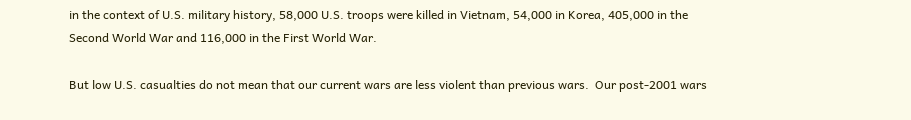in the context of U.S. military history, 58,000 U.S. troops were killed in Vietnam, 54,000 in Korea, 405,000 in the Second World War and 116,000 in the First World War.

But low U.S. casualties do not mean that our current wars are less violent than previous wars.  Our post-2001 wars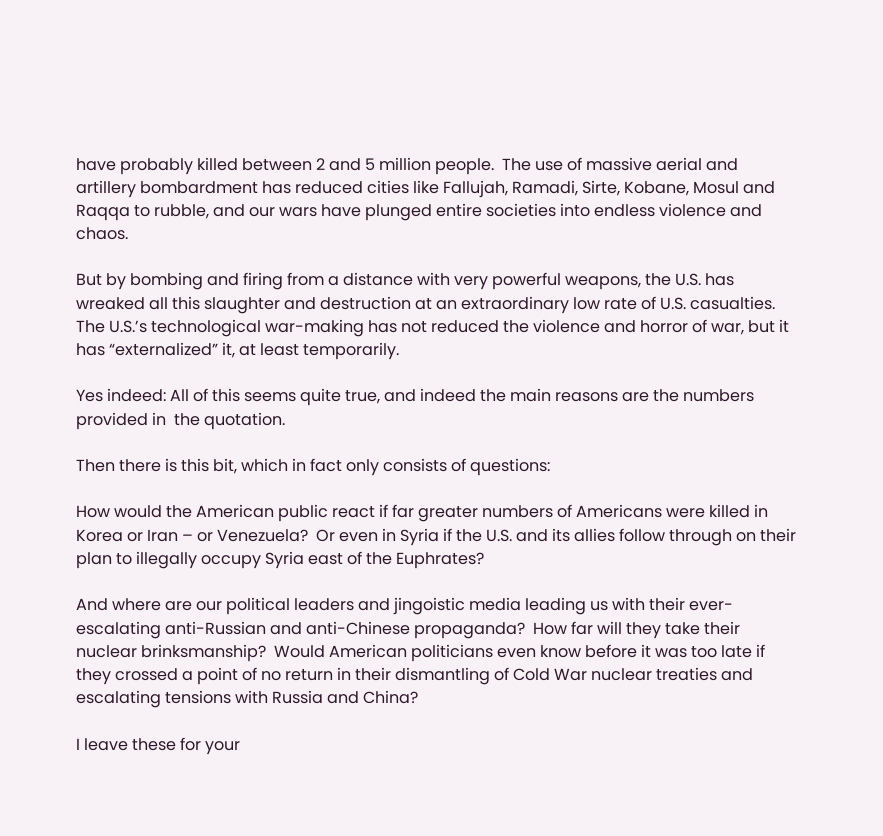have probably killed between 2 and 5 million people.  The use of massive aerial and artillery bombardment has reduced cities like Fallujah, Ramadi, Sirte, Kobane, Mosul and Raqqa to rubble, and our wars have plunged entire societies into endless violence and chaos.

But by bombing and firing from a distance with very powerful weapons, the U.S. has wreaked all this slaughter and destruction at an extraordinary low rate of U.S. casualties.  The U.S.’s technological war-making has not reduced the violence and horror of war, but it has “externalized” it, at least temporarily.

Yes indeed: All of this seems quite true, and indeed the main reasons are the numbers provided in  the quotation.

Then there is this bit, which in fact only consists of questions:

How would the American public react if far greater numbers of Americans were killed in Korea or Iran – or Venezuela?  Or even in Syria if the U.S. and its allies follow through on their plan to illegally occupy Syria east of the Euphrates?

And where are our political leaders and jingoistic media leading us with their ever-escalating anti-Russian and anti-Chinese propaganda?  How far will they take their nuclear brinksmanship?  Would American politicians even know before it was too late if they crossed a point of no return in their dismantling of Cold War nuclear treaties and escalating tensions with Russia and China?

I leave these for your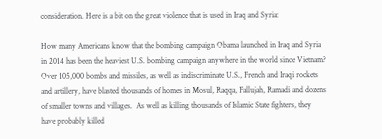consideration. Here is a bit on the great violence that is used in Iraq and Syria:

How many Americans know that the bombing campaign Obama launched in Iraq and Syria in 2014 has been the heaviest U.S. bombing campaign anywhere in the world since Vietnam?  Over 105,000 bombs and missiles, as well as indiscriminate U.S., French and Iraqi rockets and artillery, have blasted thousands of homes in Mosul, Raqqa, Fallujah, Ramadi and dozens of smaller towns and villages.  As well as killing thousands of Islamic State fighters, they have probably killed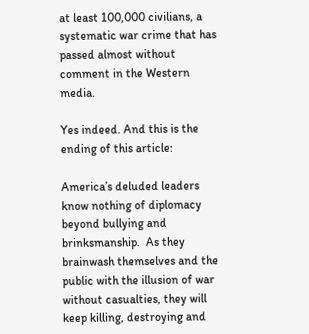at least 100,000 civilians, a systematic war crime that has passed almost without comment in the Western media.

Yes indeed. And this is the ending of this article:

America’s deluded leaders know nothing of diplomacy beyond bullying and brinksmanship.  As they brainwash themselves and the public with the illusion of war without casualties, they will keep killing, destroying and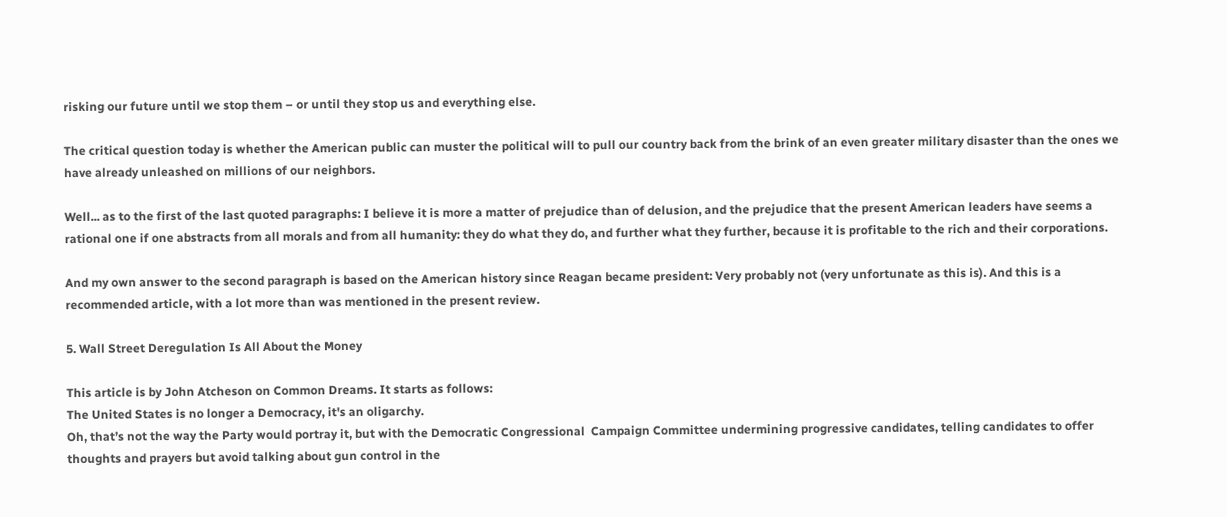risking our future until we stop them – or until they stop us and everything else.

The critical question today is whether the American public can muster the political will to pull our country back from the brink of an even greater military disaster than the ones we have already unleashed on millions of our neighbors.

Well... as to the first of the last quoted paragraphs: I believe it is more a matter of prejudice than of delusion, and the prejudice that the present American leaders have seems a rational one if one abstracts from all morals and from all humanity: they do what they do, and further what they further, because it is profitable to the rich and their corporations.

And my own answer to the second paragraph is based on the American history since Reagan became president: Very probably not (very unfortunate as this is). And this is a recommended article, with a lot more than was mentioned in the present review.

5. Wall Street Deregulation Is All About the Money

This article is by John Atcheson on Common Dreams. It starts as follows:
The United States is no longer a Democracy, it's an oligarchy.
Oh, that’s not the way the Party would portray it, but with the Democratic Congressional  Campaign Committee undermining progressive candidates, telling candidates to offer thoughts and prayers but avoid talking about gun control in the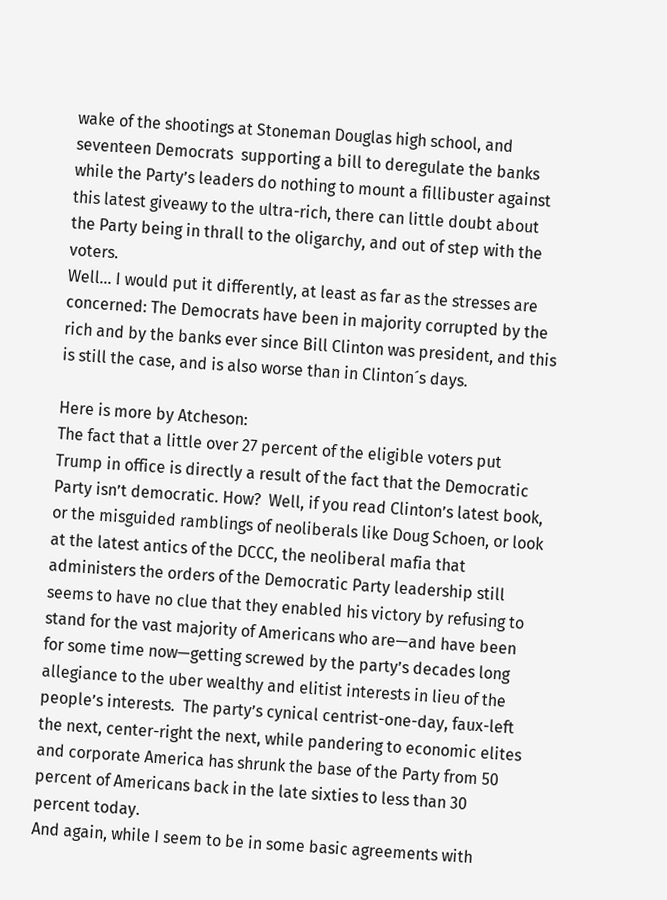wake of the shootings at Stoneman Douglas high school, and seventeen Democrats  supporting a bill to deregulate the banks while the Party’s leaders do nothing to mount a fillibuster against this latest giveawy to the ultra-rich, there can little doubt about the Party being in thrall to the oligarchy, and out of step with the voters.
Well... I would put it differently, at least as far as the stresses are concerned: The Democrats have been in majority corrupted by the rich and by the banks ever since Bill Clinton was president, and this is still the case, and is also worse than in Clinton´s days.

Here is more by Atcheson:
The fact that a little over 27 percent of the eligible voters put Trump in office is directly a result of the fact that the Democratic Party isn’t democratic. How?  Well, if you read Clinton’s latest book, or the misguided ramblings of neoliberals like Doug Schoen, or look at the latest antics of the DCCC, the neoliberal mafia that administers the orders of the Democratic Party leadership still seems to have no clue that they enabled his victory by refusing to stand for the vast majority of Americans who are—and have been for some time now—getting screwed by the party’s decades long allegiance to the uber wealthy and elitist interests in lieu of the people’s interests.  The party’s cynical centrist-one-day, faux-left the next, center-right the next, while pandering to economic elites and corporate America has shrunk the base of the Party from 50 percent of Americans back in the late sixties to less than 30 percent today.
And again, while I seem to be in some basic agreements with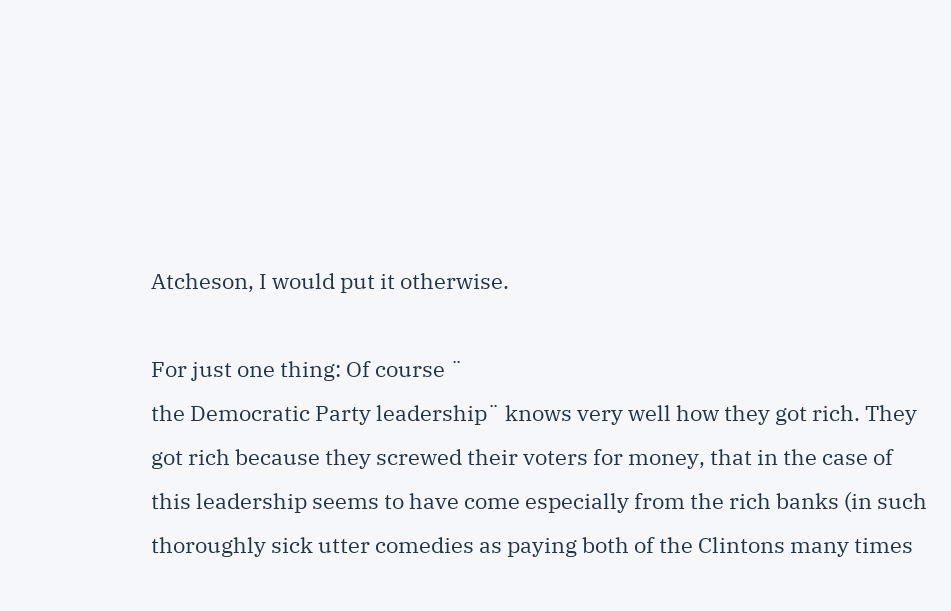Atcheson, I would put it otherwise.

For just one thing: Of course ¨
the Democratic Party leadership¨ knows very well how they got rich. They got rich because they screwed their voters for money, that in the case of this leadership seems to have come especially from the rich banks (in such thoroughly sick utter comedies as paying both of the Clintons many times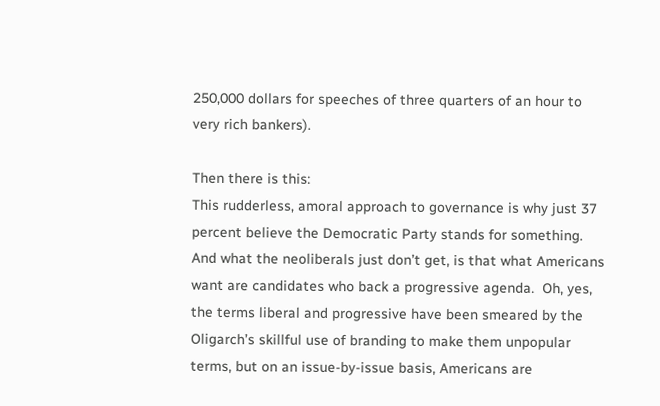250,000 dollars for speeches of three quarters of an hour to very rich bankers).

Then there is this:
This rudderless, amoral approach to governance is why just 37 percent believe the Democratic Party stands for something.  And what the neoliberals just don’t get, is that what Americans want are candidates who back a progressive agenda.  Oh, yes, the terms liberal and progressive have been smeared by the Oligarch’s skillful use of branding to make them unpopular terms, but on an issue-by-issue basis, Americans are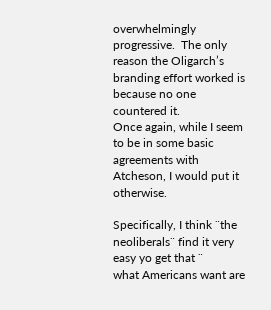overwhelmingly progressive.  The only reason the Oligarch’s branding effort worked is because no one countered it.
Once again, while I seem to be in some basic agreements with Atcheson, I would put it otherwise.

Specifically, I think ¨the neoliberals¨ find it very easy yo get that ¨
what Americans want are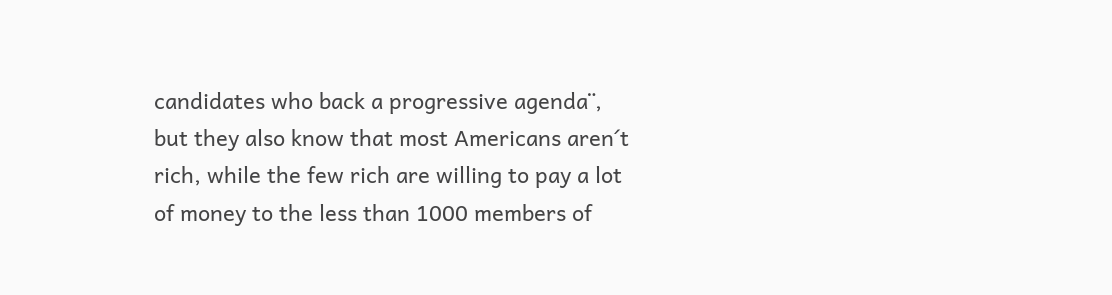candidates who back a progressive agenda¨, but they also know that most Americans aren´t rich, while the few rich are willing to pay a lot of money to the less than 1000 members of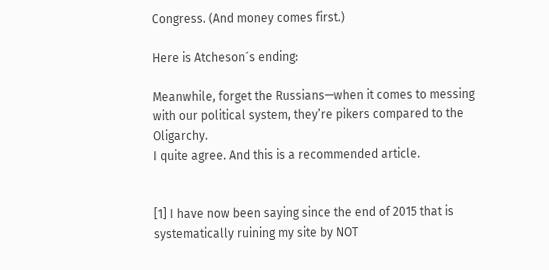Congress. (And money comes first.)

Here is Atcheson´s ending:

Meanwhile, forget the Russians—when it comes to messing with our political system, they’re pikers compared to the Oligarchy.
I quite agree. And this is a recommended article.


[1] I have now been saying since the end of 2015 that is systematically ruining my site by NOT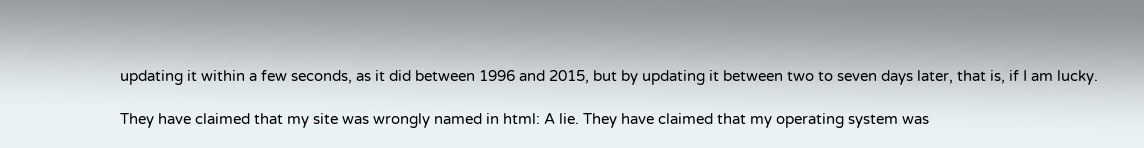updating it within a few seconds, as it did between 1996 and 2015, but by updating it between two to seven days later, that is, if I am lucky.

They have claimed that my site was wrongly named in html: A lie. They have claimed that my operating system was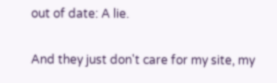out of date: A lie.

And they just don't care for my site, my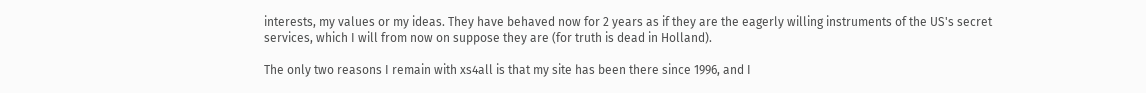interests, my values or my ideas. They have behaved now for 2 years as if they are the eagerly willing instruments of the US's secret services, which I will from now on suppose they are (for truth is dead in Holland).

The only two reasons I remain with xs4all is that my site has been there since 1996, and I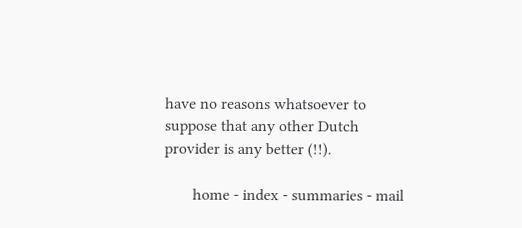have no reasons whatsoever to suppose that any other Dutch provider is any better (!!).

       home - index - summaries - mail